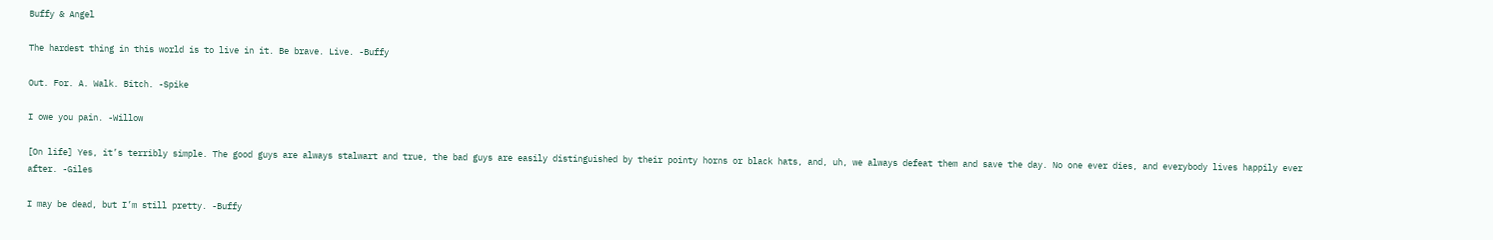Buffy & Angel

The hardest thing in this world is to live in it. Be brave. Live. -Buffy

Out. For. A. Walk. Bitch. -Spike

I owe you pain. -Willow

[On life] Yes, it’s terribly simple. The good guys are always stalwart and true, the bad guys are easily distinguished by their pointy horns or black hats, and, uh, we always defeat them and save the day. No one ever dies, and everybody lives happily ever after. -Giles

I may be dead, but I’m still pretty. -Buffy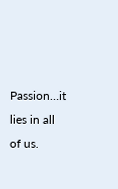Passion…it lies in all of us.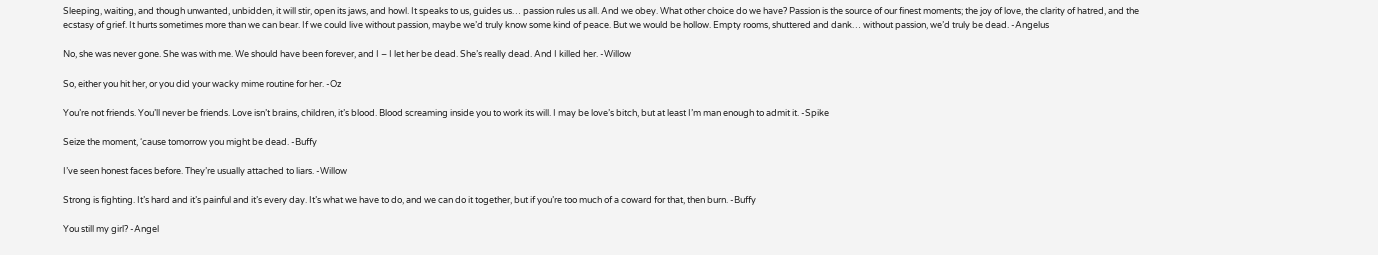Sleeping, waiting, and though unwanted, unbidden, it will stir, open its jaws, and howl. It speaks to us, guides us… passion rules us all. And we obey. What other choice do we have? Passion is the source of our finest moments; the joy of love, the clarity of hatred, and the ecstasy of grief. It hurts sometimes more than we can bear. If we could live without passion, maybe we’d truly know some kind of peace. But we would be hollow. Empty rooms, shuttered and dank… without passion, we’d truly be dead. -Angelus

No, she was never gone. She was with me. We should have been forever, and I – I let her be dead. She’s really dead. And I killed her. -Willow

So, either you hit her, or you did your wacky mime routine for her. -Oz

You’re not friends. You’ll never be friends. Love isn’t brains, children, it’s blood. Blood screaming inside you to work its will. I may be love’s bitch, but at least I’m man enough to admit it. -Spike

Seize the moment, ‘cause tomorrow you might be dead. -Buffy

I’ve seen honest faces before. They’re usually attached to liars. -Willow

Strong is fighting. It’s hard and it’s painful and it’s every day. It’s what we have to do, and we can do it together, but if you’re too much of a coward for that, then burn. -Buffy

You still my girl? -Angel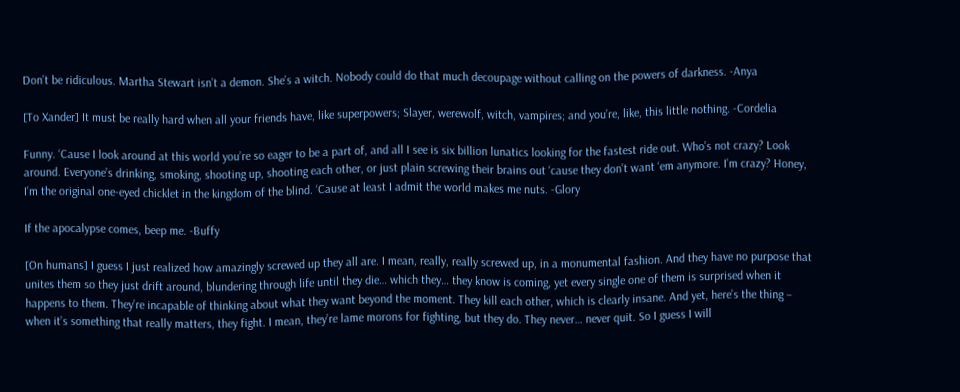Don’t be ridiculous. Martha Stewart isn’t a demon. She’s a witch. Nobody could do that much decoupage without calling on the powers of darkness. -Anya

[To Xander] It must be really hard when all your friends have, like superpowers; Slayer, werewolf, witch, vampires; and you’re, like, this little nothing. -Cordelia

Funny. ‘Cause I look around at this world you’re so eager to be a part of, and all I see is six billion lunatics looking for the fastest ride out. Who’s not crazy? Look around. Everyone’s drinking, smoking, shooting up, shooting each other, or just plain screwing their brains out ‘cause they don’t want ‘em anymore. I’m crazy? Honey, I’m the original one-eyed chicklet in the kingdom of the blind. ‘Cause at least I admit the world makes me nuts. -Glory

If the apocalypse comes, beep me. -Buffy

[On humans] I guess I just realized how amazingly screwed up they all are. I mean, really, really screwed up, in a monumental fashion. And they have no purpose that unites them so they just drift around, blundering through life until they die… which they… they know is coming, yet every single one of them is surprised when it happens to them. They’re incapable of thinking about what they want beyond the moment. They kill each other, which is clearly insane. And yet, here’s the thing – when it’s something that really matters, they fight. I mean, they’re lame morons for fighting, but they do. They never… never quit. So I guess I will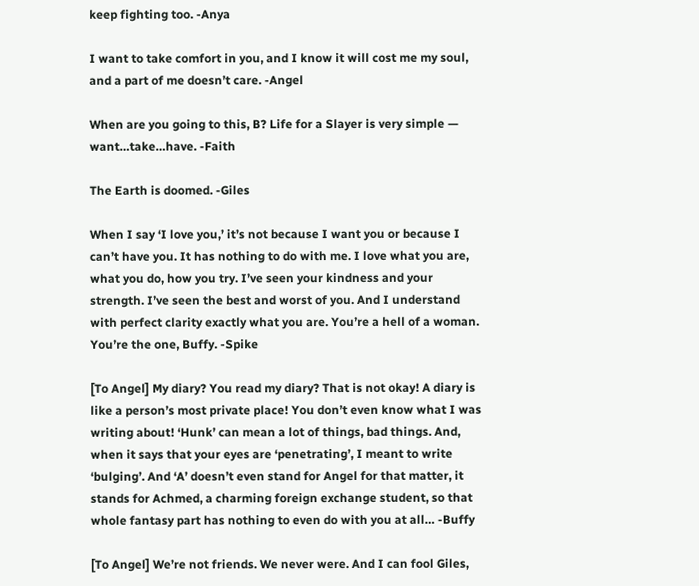keep fighting too. -Anya

I want to take comfort in you, and I know it will cost me my soul, and a part of me doesn’t care. -Angel

When are you going to this, B? Life for a Slayer is very simple — want…take…have. -Faith

The Earth is doomed. -Giles

When I say ‘I love you,’ it’s not because I want you or because I can’t have you. It has nothing to do with me. I love what you are, what you do, how you try. I’ve seen your kindness and your strength. I’ve seen the best and worst of you. And I understand with perfect clarity exactly what you are. You’re a hell of a woman. You’re the one, Buffy. -Spike

[To Angel] My diary? You read my diary? That is not okay! A diary is like a person’s most private place! You don’t even know what I was writing about! ‘Hunk’ can mean a lot of things, bad things. And, when it says that your eyes are ‘penetrating’, I meant to write ‘bulging’. And ‘A’ doesn’t even stand for Angel for that matter, it stands for Achmed, a charming foreign exchange student, so that whole fantasy part has nothing to even do with you at all… -Buffy

[To Angel] We’re not friends. We never were. And I can fool Giles,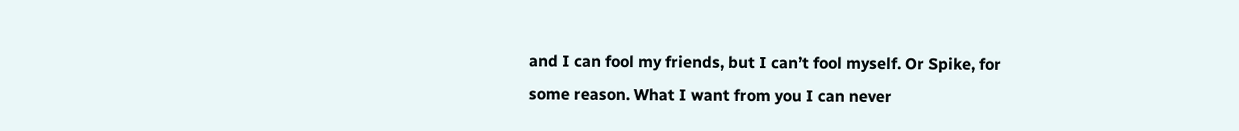and I can fool my friends, but I can’t fool myself. Or Spike, for some reason. What I want from you I can never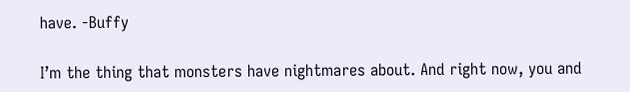have. -Buffy

I’m the thing that monsters have nightmares about. And right now, you and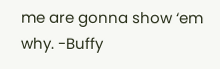me are gonna show ‘em why. -Buffy